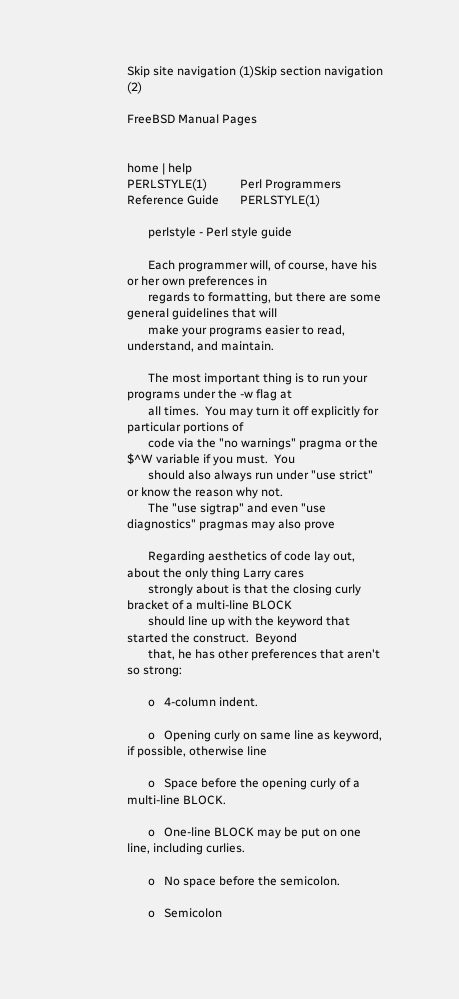Skip site navigation (1)Skip section navigation (2)

FreeBSD Manual Pages


home | help
PERLSTYLE(1)           Perl Programmers Reference Guide       PERLSTYLE(1)

       perlstyle - Perl style guide

       Each programmer will, of course, have his or her own preferences in
       regards to formatting, but there are some general guidelines that will
       make your programs easier to read, understand, and maintain.

       The most important thing is to run your programs under the -w flag at
       all times.  You may turn it off explicitly for particular portions of
       code via the "no warnings" pragma or the $^W variable if you must.  You
       should also always run under "use strict" or know the reason why not.
       The "use sigtrap" and even "use diagnostics" pragmas may also prove

       Regarding aesthetics of code lay out, about the only thing Larry cares
       strongly about is that the closing curly bracket of a multi-line BLOCK
       should line up with the keyword that started the construct.  Beyond
       that, he has other preferences that aren't so strong:

       o   4-column indent.

       o   Opening curly on same line as keyword, if possible, otherwise line

       o   Space before the opening curly of a multi-line BLOCK.

       o   One-line BLOCK may be put on one line, including curlies.

       o   No space before the semicolon.

       o   Semicolon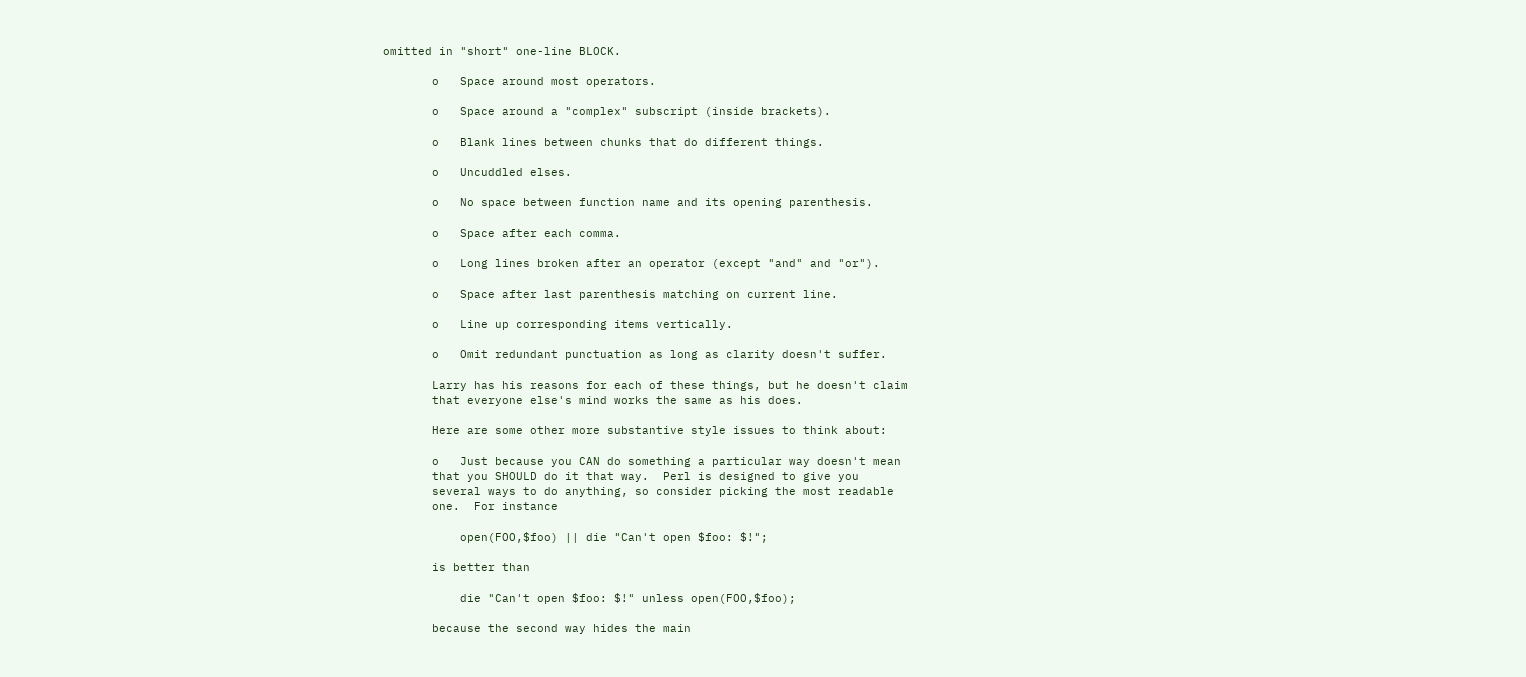omitted in "short" one-line BLOCK.

       o   Space around most operators.

       o   Space around a "complex" subscript (inside brackets).

       o   Blank lines between chunks that do different things.

       o   Uncuddled elses.

       o   No space between function name and its opening parenthesis.

       o   Space after each comma.

       o   Long lines broken after an operator (except "and" and "or").

       o   Space after last parenthesis matching on current line.

       o   Line up corresponding items vertically.

       o   Omit redundant punctuation as long as clarity doesn't suffer.

       Larry has his reasons for each of these things, but he doesn't claim
       that everyone else's mind works the same as his does.

       Here are some other more substantive style issues to think about:

       o   Just because you CAN do something a particular way doesn't mean
       that you SHOULD do it that way.  Perl is designed to give you
       several ways to do anything, so consider picking the most readable
       one.  For instance

           open(FOO,$foo) || die "Can't open $foo: $!";

       is better than

           die "Can't open $foo: $!" unless open(FOO,$foo);

       because the second way hides the main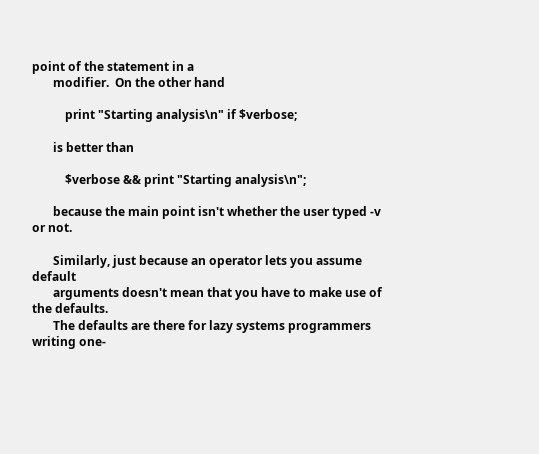point of the statement in a
       modifier.  On the other hand

           print "Starting analysis\n" if $verbose;

       is better than

           $verbose && print "Starting analysis\n";

       because the main point isn't whether the user typed -v or not.

       Similarly, just because an operator lets you assume default
       arguments doesn't mean that you have to make use of the defaults.
       The defaults are there for lazy systems programmers writing one-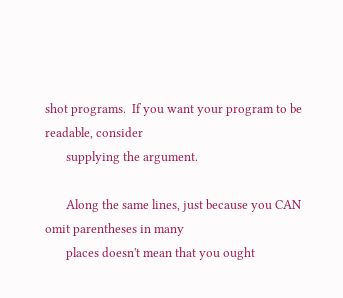shot programs.  If you want your program to be readable, consider
       supplying the argument.

       Along the same lines, just because you CAN omit parentheses in many
       places doesn't mean that you ought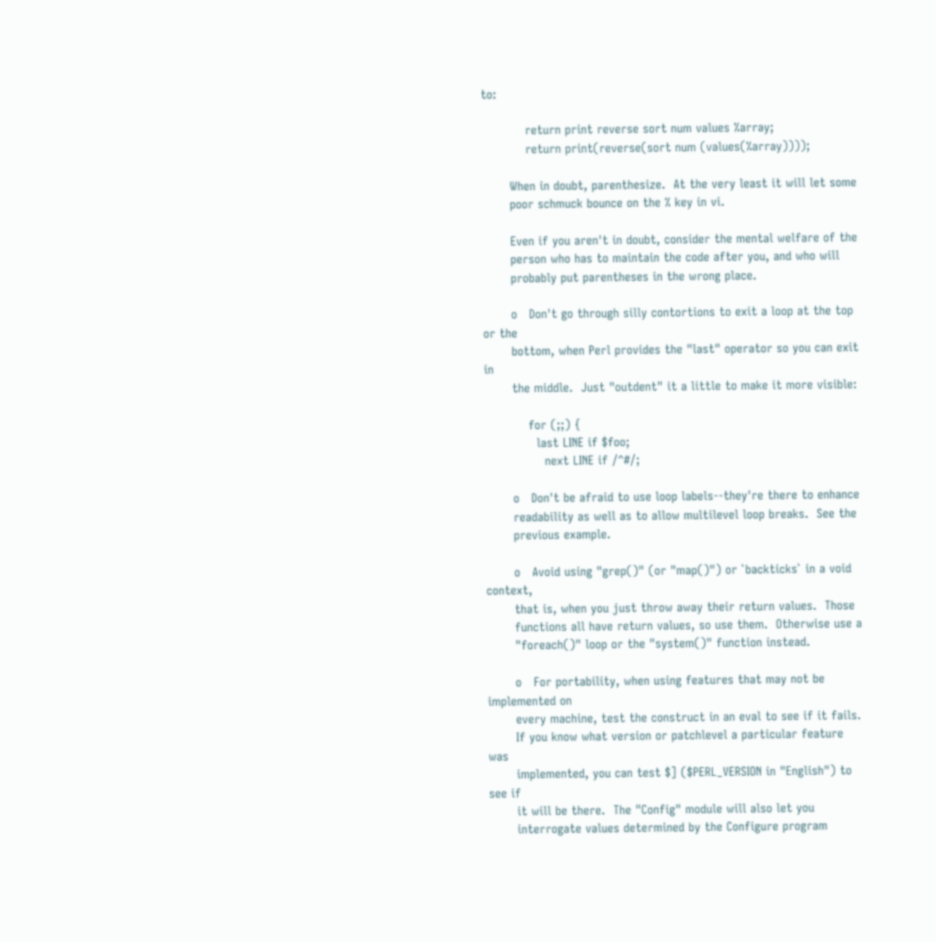to:

           return print reverse sort num values %array;
           return print(reverse(sort num (values(%array))));

       When in doubt, parenthesize.  At the very least it will let some
       poor schmuck bounce on the % key in vi.

       Even if you aren't in doubt, consider the mental welfare of the
       person who has to maintain the code after you, and who will
       probably put parentheses in the wrong place.

       o   Don't go through silly contortions to exit a loop at the top or the
       bottom, when Perl provides the "last" operator so you can exit in
       the middle.  Just "outdent" it a little to make it more visible:

           for (;;) {
             last LINE if $foo;
               next LINE if /^#/;

       o   Don't be afraid to use loop labels--they're there to enhance
       readability as well as to allow multilevel loop breaks.  See the
       previous example.

       o   Avoid using "grep()" (or "map()") or `backticks` in a void context,
       that is, when you just throw away their return values.  Those
       functions all have return values, so use them.  Otherwise use a
       "foreach()" loop or the "system()" function instead.

       o   For portability, when using features that may not be implemented on
       every machine, test the construct in an eval to see if it fails.
       If you know what version or patchlevel a particular feature was
       implemented, you can test $] ($PERL_VERSION in "English") to see if
       it will be there.  The "Config" module will also let you
       interrogate values determined by the Configure program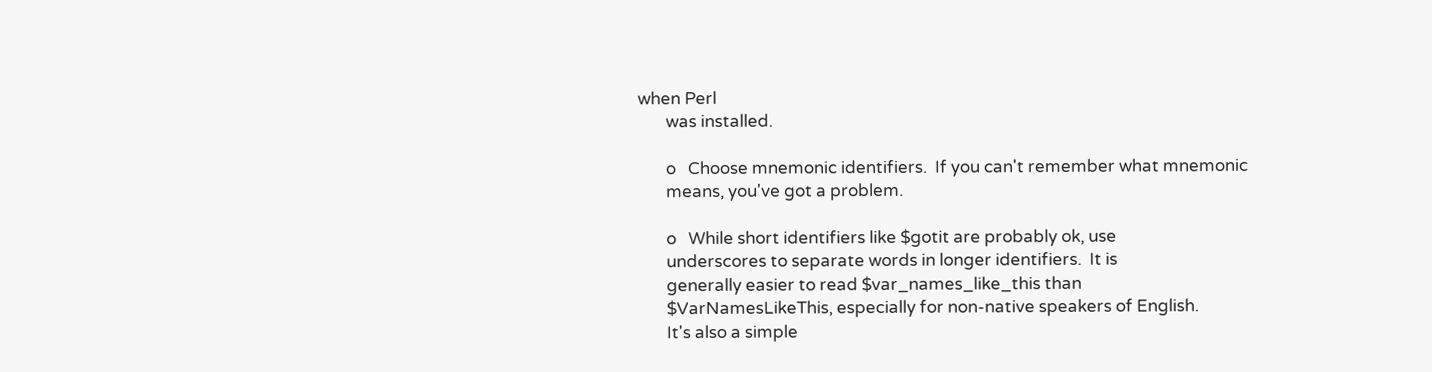when Perl
       was installed.

       o   Choose mnemonic identifiers.  If you can't remember what mnemonic
       means, you've got a problem.

       o   While short identifiers like $gotit are probably ok, use
       underscores to separate words in longer identifiers.  It is
       generally easier to read $var_names_like_this than
       $VarNamesLikeThis, especially for non-native speakers of English.
       It's also a simple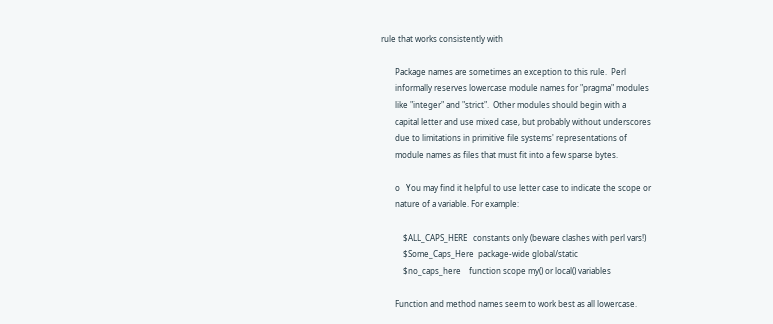rule that works consistently with

       Package names are sometimes an exception to this rule.  Perl
       informally reserves lowercase module names for "pragma" modules
       like "integer" and "strict".  Other modules should begin with a
       capital letter and use mixed case, but probably without underscores
       due to limitations in primitive file systems' representations of
       module names as files that must fit into a few sparse bytes.

       o   You may find it helpful to use letter case to indicate the scope or
       nature of a variable. For example:

           $ALL_CAPS_HERE   constants only (beware clashes with perl vars!)
           $Some_Caps_Here  package-wide global/static
           $no_caps_here    function scope my() or local() variables

       Function and method names seem to work best as all lowercase.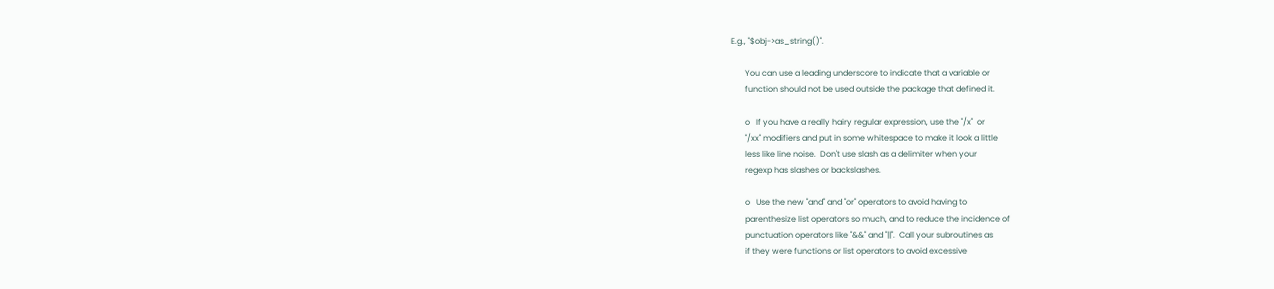E.g., "$obj->as_string()".

       You can use a leading underscore to indicate that a variable or
       function should not be used outside the package that defined it.

       o   If you have a really hairy regular expression, use the "/x"  or
       "/xx" modifiers and put in some whitespace to make it look a little
       less like line noise.  Don't use slash as a delimiter when your
       regexp has slashes or backslashes.

       o   Use the new "and" and "or" operators to avoid having to
       parenthesize list operators so much, and to reduce the incidence of
       punctuation operators like "&&" and "||".  Call your subroutines as
       if they were functions or list operators to avoid excessive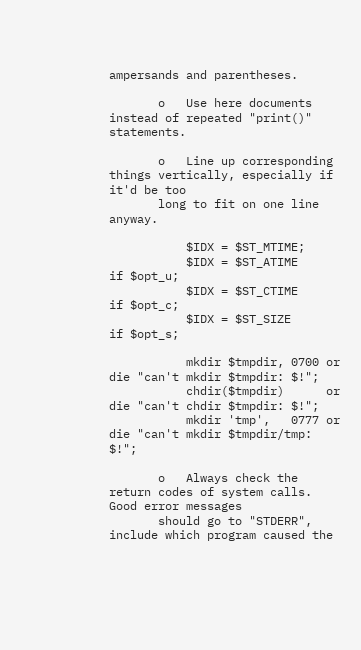ampersands and parentheses.

       o   Use here documents instead of repeated "print()" statements.

       o   Line up corresponding things vertically, especially if it'd be too
       long to fit on one line anyway.

           $IDX = $ST_MTIME;
           $IDX = $ST_ATIME       if $opt_u;
           $IDX = $ST_CTIME       if $opt_c;
           $IDX = $ST_SIZE        if $opt_s;

           mkdir $tmpdir, 0700 or die "can't mkdir $tmpdir: $!";
           chdir($tmpdir)      or die "can't chdir $tmpdir: $!";
           mkdir 'tmp',   0777 or die "can't mkdir $tmpdir/tmp: $!";

       o   Always check the return codes of system calls.  Good error messages
       should go to "STDERR", include which program caused the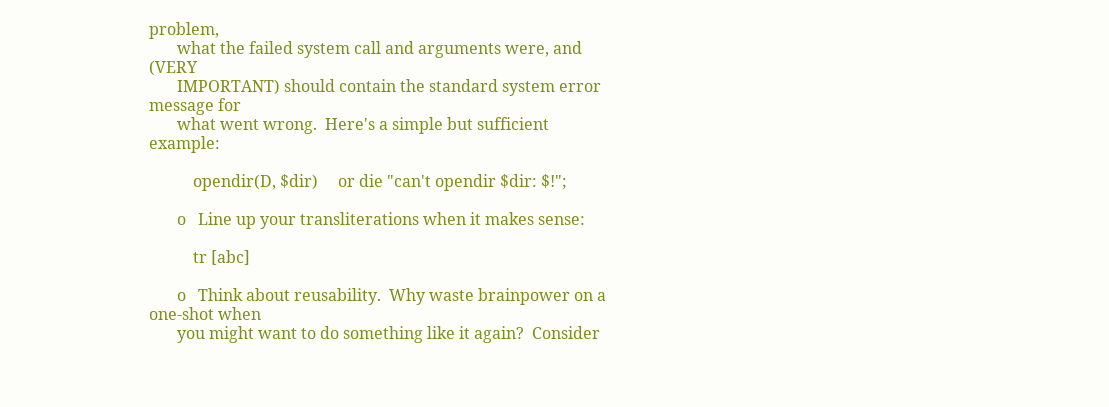problem,
       what the failed system call and arguments were, and (VERY
       IMPORTANT) should contain the standard system error message for
       what went wrong.  Here's a simple but sufficient example:

           opendir(D, $dir)     or die "can't opendir $dir: $!";

       o   Line up your transliterations when it makes sense:

           tr [abc]

       o   Think about reusability.  Why waste brainpower on a one-shot when
       you might want to do something like it again?  Consider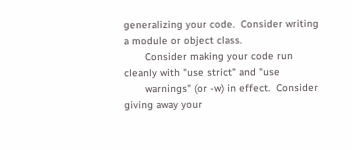generalizing your code.  Consider writing a module or object class.
       Consider making your code run cleanly with "use strict" and "use
       warnings" (or -w) in effect.  Consider giving away your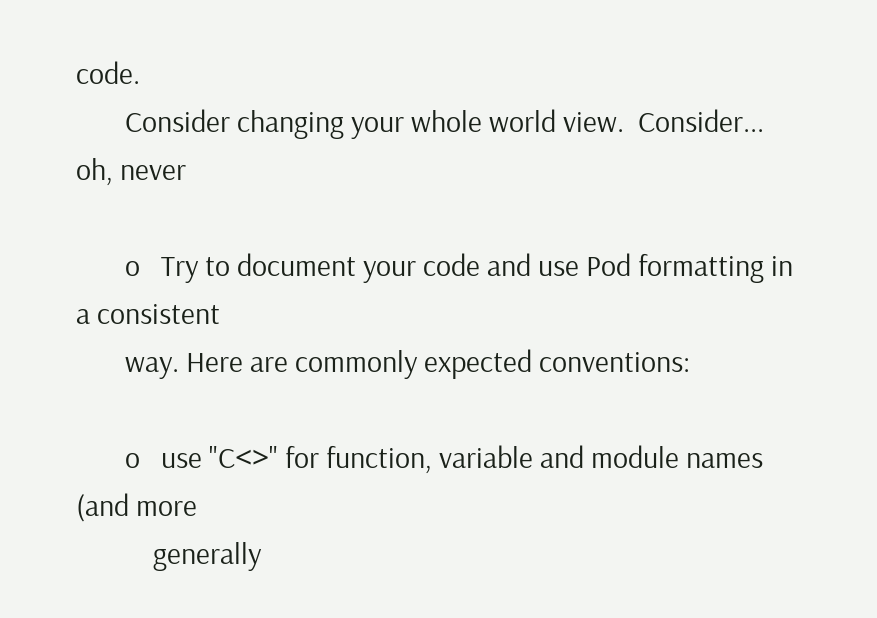code.
       Consider changing your whole world view.  Consider... oh, never

       o   Try to document your code and use Pod formatting in a consistent
       way. Here are commonly expected conventions:

       o   use "C<>" for function, variable and module names (and more
           generally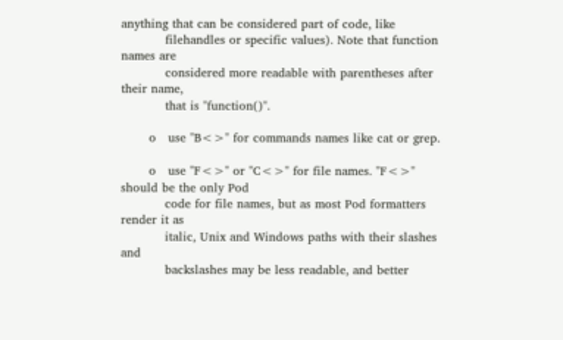anything that can be considered part of code, like
           filehandles or specific values). Note that function names are
           considered more readable with parentheses after their name,
           that is "function()".

       o   use "B<>" for commands names like cat or grep.

       o   use "F<>" or "C<>" for file names. "F<>" should be the only Pod
           code for file names, but as most Pod formatters render it as
           italic, Unix and Windows paths with their slashes and
           backslashes may be less readable, and better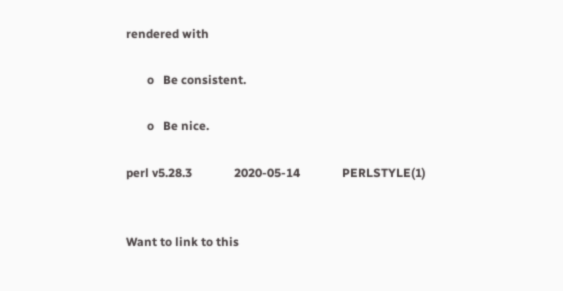rendered with

       o   Be consistent.

       o   Be nice.

perl v5.28.3              2020-05-14              PERLSTYLE(1)


Want to link to this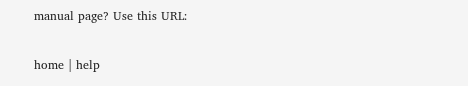manual page? Use this URL:

home | help